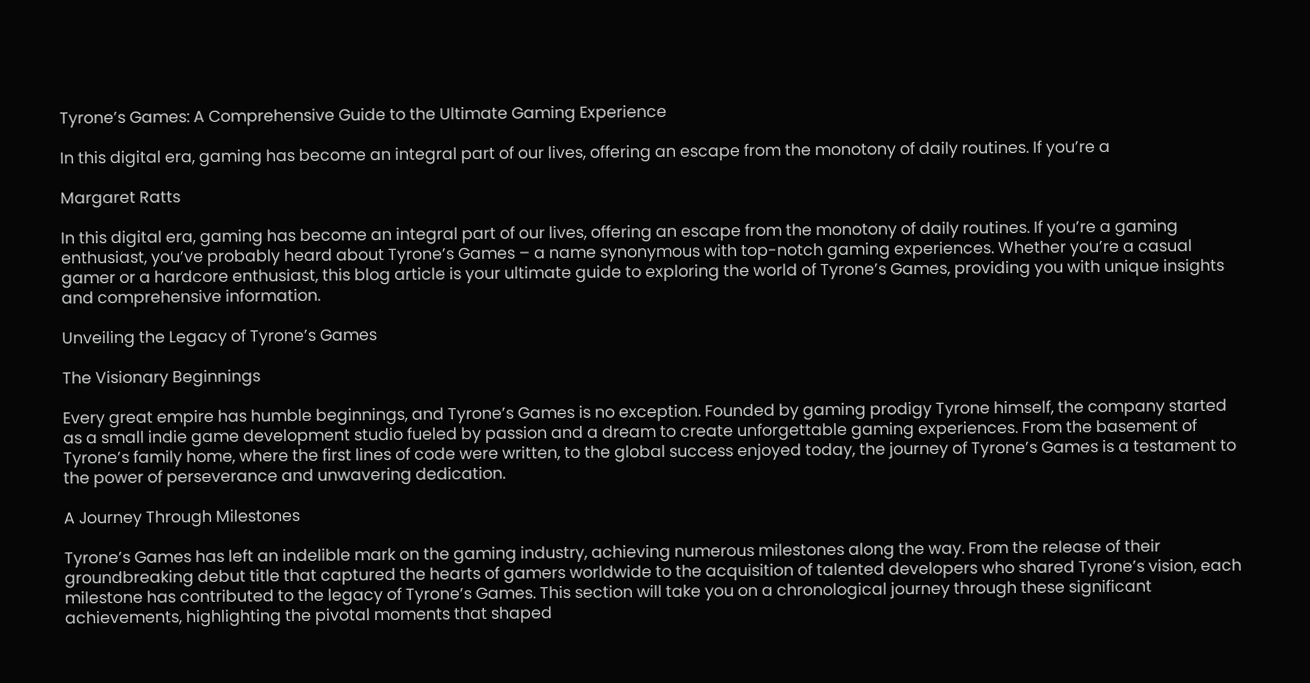Tyrone’s Games: A Comprehensive Guide to the Ultimate Gaming Experience

In this digital era, gaming has become an integral part of our lives, offering an escape from the monotony of daily routines. If you’re a

Margaret Ratts

In this digital era, gaming has become an integral part of our lives, offering an escape from the monotony of daily routines. If you’re a gaming enthusiast, you’ve probably heard about Tyrone’s Games – a name synonymous with top-notch gaming experiences. Whether you’re a casual gamer or a hardcore enthusiast, this blog article is your ultimate guide to exploring the world of Tyrone’s Games, providing you with unique insights and comprehensive information.

Unveiling the Legacy of Tyrone’s Games

The Visionary Beginnings

Every great empire has humble beginnings, and Tyrone’s Games is no exception. Founded by gaming prodigy Tyrone himself, the company started as a small indie game development studio fueled by passion and a dream to create unforgettable gaming experiences. From the basement of Tyrone’s family home, where the first lines of code were written, to the global success enjoyed today, the journey of Tyrone’s Games is a testament to the power of perseverance and unwavering dedication.

A Journey Through Milestones

Tyrone’s Games has left an indelible mark on the gaming industry, achieving numerous milestones along the way. From the release of their groundbreaking debut title that captured the hearts of gamers worldwide to the acquisition of talented developers who shared Tyrone’s vision, each milestone has contributed to the legacy of Tyrone’s Games. This section will take you on a chronological journey through these significant achievements, highlighting the pivotal moments that shaped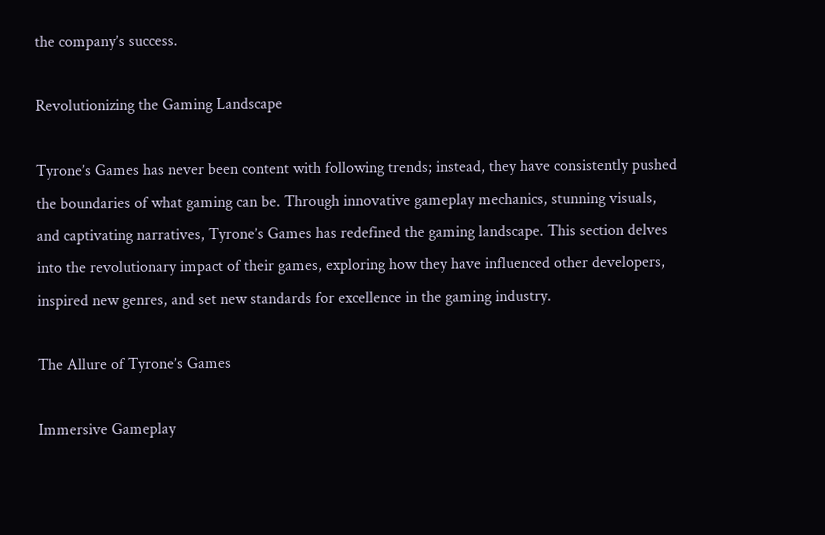the company’s success.

Revolutionizing the Gaming Landscape

Tyrone’s Games has never been content with following trends; instead, they have consistently pushed the boundaries of what gaming can be. Through innovative gameplay mechanics, stunning visuals, and captivating narratives, Tyrone’s Games has redefined the gaming landscape. This section delves into the revolutionary impact of their games, exploring how they have influenced other developers, inspired new genres, and set new standards for excellence in the gaming industry.

The Allure of Tyrone’s Games

Immersive Gameplay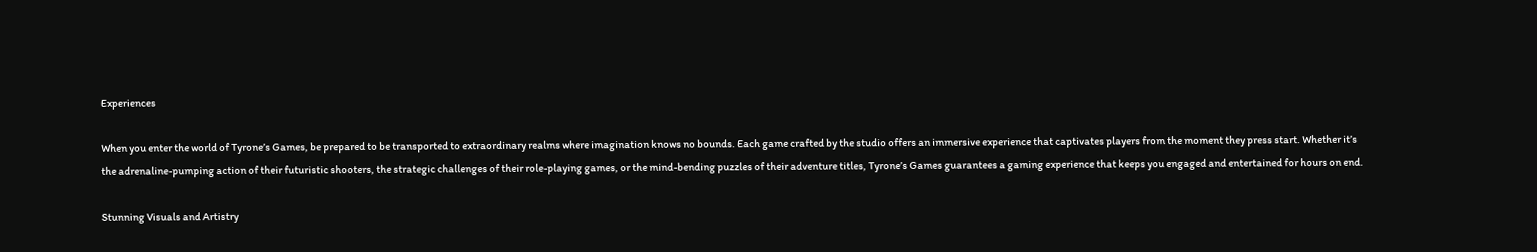Experiences

When you enter the world of Tyrone’s Games, be prepared to be transported to extraordinary realms where imagination knows no bounds. Each game crafted by the studio offers an immersive experience that captivates players from the moment they press start. Whether it’s the adrenaline-pumping action of their futuristic shooters, the strategic challenges of their role-playing games, or the mind-bending puzzles of their adventure titles, Tyrone’s Games guarantees a gaming experience that keeps you engaged and entertained for hours on end.

Stunning Visuals and Artistry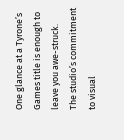One glance at a Tyrone’s Games title is enough to leave you awe-struck. The studio’s commitment to visual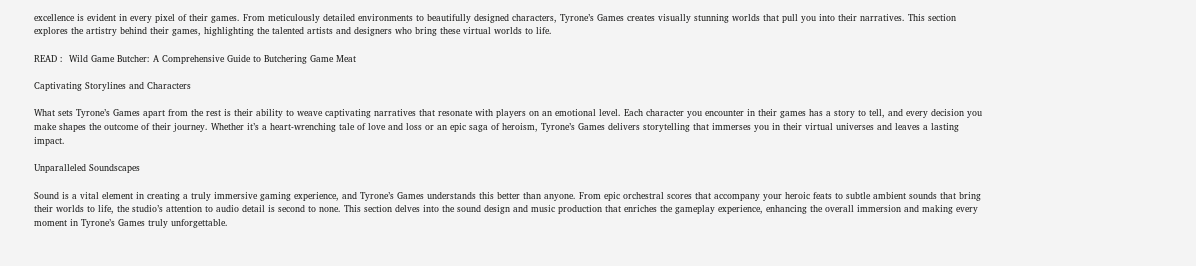excellence is evident in every pixel of their games. From meticulously detailed environments to beautifully designed characters, Tyrone’s Games creates visually stunning worlds that pull you into their narratives. This section explores the artistry behind their games, highlighting the talented artists and designers who bring these virtual worlds to life.

READ :  Wild Game Butcher: A Comprehensive Guide to Butchering Game Meat

Captivating Storylines and Characters

What sets Tyrone’s Games apart from the rest is their ability to weave captivating narratives that resonate with players on an emotional level. Each character you encounter in their games has a story to tell, and every decision you make shapes the outcome of their journey. Whether it’s a heart-wrenching tale of love and loss or an epic saga of heroism, Tyrone’s Games delivers storytelling that immerses you in their virtual universes and leaves a lasting impact.

Unparalleled Soundscapes

Sound is a vital element in creating a truly immersive gaming experience, and Tyrone’s Games understands this better than anyone. From epic orchestral scores that accompany your heroic feats to subtle ambient sounds that bring their worlds to life, the studio’s attention to audio detail is second to none. This section delves into the sound design and music production that enriches the gameplay experience, enhancing the overall immersion and making every moment in Tyrone’s Games truly unforgettable.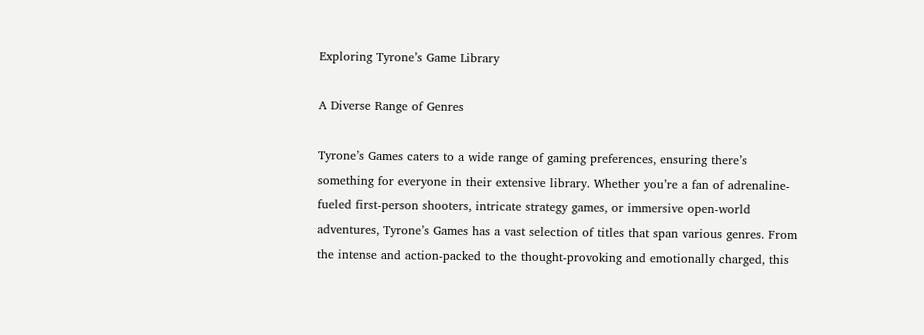Exploring Tyrone’s Game Library

A Diverse Range of Genres

Tyrone’s Games caters to a wide range of gaming preferences, ensuring there’s something for everyone in their extensive library. Whether you’re a fan of adrenaline-fueled first-person shooters, intricate strategy games, or immersive open-world adventures, Tyrone’s Games has a vast selection of titles that span various genres. From the intense and action-packed to the thought-provoking and emotionally charged, this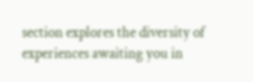section explores the diversity of experiences awaiting you in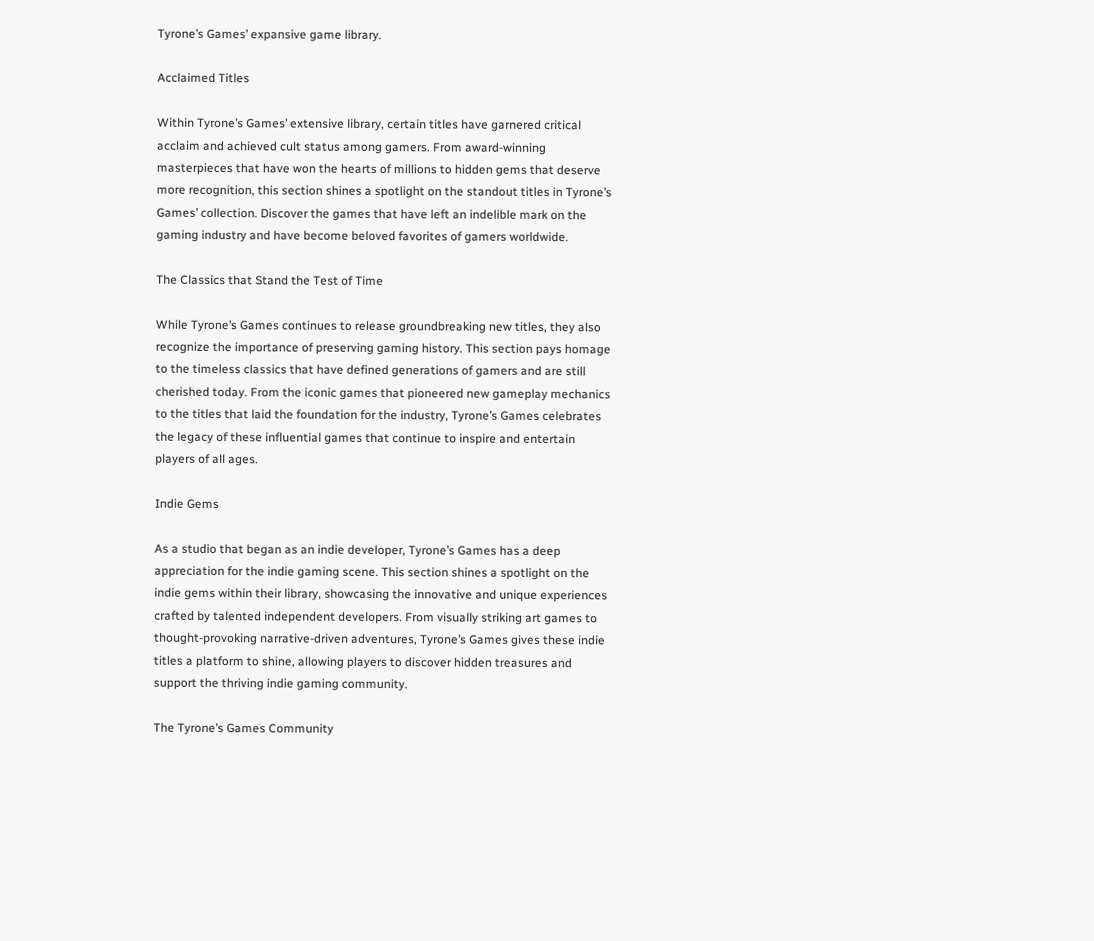Tyrone’s Games’ expansive game library.

Acclaimed Titles

Within Tyrone’s Games’ extensive library, certain titles have garnered critical acclaim and achieved cult status among gamers. From award-winning masterpieces that have won the hearts of millions to hidden gems that deserve more recognition, this section shines a spotlight on the standout titles in Tyrone’s Games’ collection. Discover the games that have left an indelible mark on the gaming industry and have become beloved favorites of gamers worldwide.

The Classics that Stand the Test of Time

While Tyrone’s Games continues to release groundbreaking new titles, they also recognize the importance of preserving gaming history. This section pays homage to the timeless classics that have defined generations of gamers and are still cherished today. From the iconic games that pioneered new gameplay mechanics to the titles that laid the foundation for the industry, Tyrone’s Games celebrates the legacy of these influential games that continue to inspire and entertain players of all ages.

Indie Gems

As a studio that began as an indie developer, Tyrone’s Games has a deep appreciation for the indie gaming scene. This section shines a spotlight on the indie gems within their library, showcasing the innovative and unique experiences crafted by talented independent developers. From visually striking art games to thought-provoking narrative-driven adventures, Tyrone’s Games gives these indie titles a platform to shine, allowing players to discover hidden treasures and support the thriving indie gaming community.

The Tyrone’s Games Community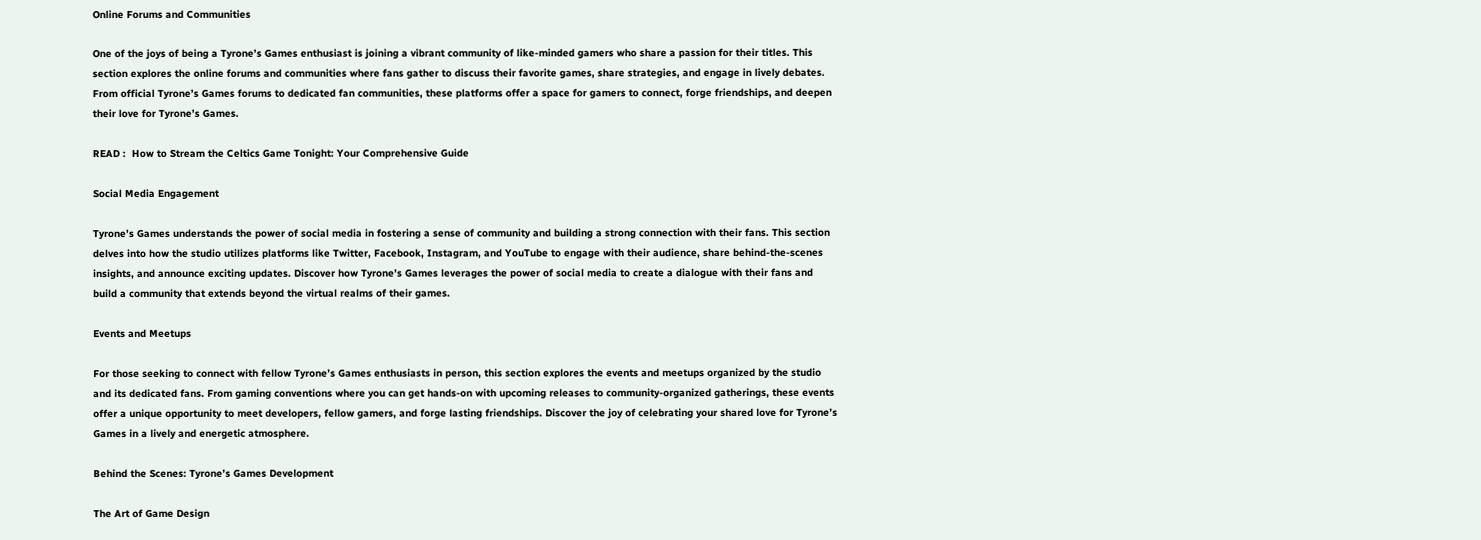Online Forums and Communities

One of the joys of being a Tyrone’s Games enthusiast is joining a vibrant community of like-minded gamers who share a passion for their titles. This section explores the online forums and communities where fans gather to discuss their favorite games, share strategies, and engage in lively debates. From official Tyrone’s Games forums to dedicated fan communities, these platforms offer a space for gamers to connect, forge friendships, and deepen their love for Tyrone’s Games.

READ :  How to Stream the Celtics Game Tonight: Your Comprehensive Guide

Social Media Engagement

Tyrone’s Games understands the power of social media in fostering a sense of community and building a strong connection with their fans. This section delves into how the studio utilizes platforms like Twitter, Facebook, Instagram, and YouTube to engage with their audience, share behind-the-scenes insights, and announce exciting updates. Discover how Tyrone’s Games leverages the power of social media to create a dialogue with their fans and build a community that extends beyond the virtual realms of their games.

Events and Meetups

For those seeking to connect with fellow Tyrone’s Games enthusiasts in person, this section explores the events and meetups organized by the studio and its dedicated fans. From gaming conventions where you can get hands-on with upcoming releases to community-organized gatherings, these events offer a unique opportunity to meet developers, fellow gamers, and forge lasting friendships. Discover the joy of celebrating your shared love for Tyrone’s Games in a lively and energetic atmosphere.

Behind the Scenes: Tyrone’s Games Development

The Art of Game Design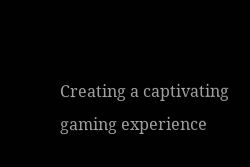Creating a captivating gaming experience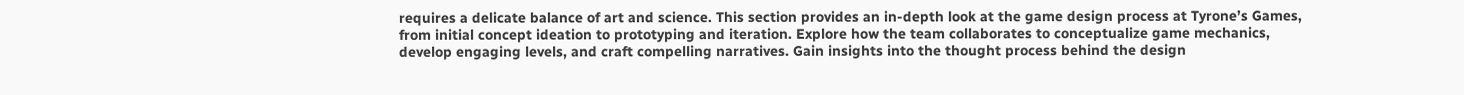requires a delicate balance of art and science. This section provides an in-depth look at the game design process at Tyrone’s Games, from initial concept ideation to prototyping and iteration. Explore how the team collaborates to conceptualize game mechanics, develop engaging levels, and craft compelling narratives. Gain insights into the thought process behind the design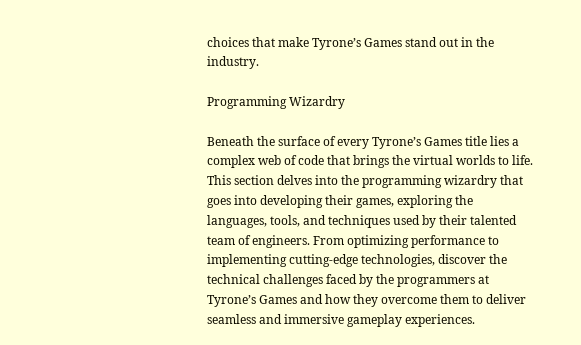choices that make Tyrone’s Games stand out in the industry.

Programming Wizardry

Beneath the surface of every Tyrone’s Games title lies a complex web of code that brings the virtual worlds to life. This section delves into the programming wizardry that goes into developing their games, exploring the languages, tools, and techniques used by their talented team of engineers. From optimizing performance to implementing cutting-edge technologies, discover the technical challenges faced by the programmers at Tyrone’s Games and how they overcome them to deliver seamless and immersive gameplay experiences.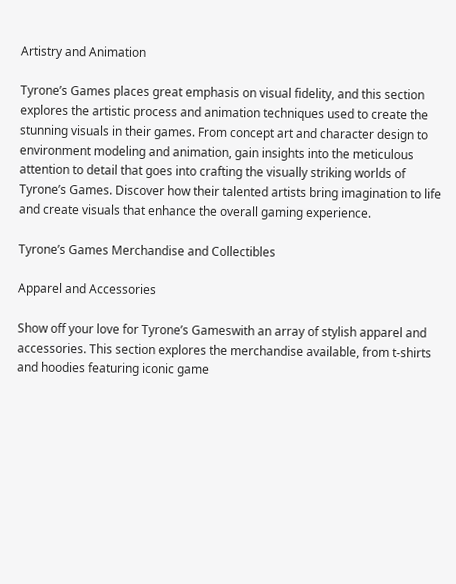Artistry and Animation

Tyrone’s Games places great emphasis on visual fidelity, and this section explores the artistic process and animation techniques used to create the stunning visuals in their games. From concept art and character design to environment modeling and animation, gain insights into the meticulous attention to detail that goes into crafting the visually striking worlds of Tyrone’s Games. Discover how their talented artists bring imagination to life and create visuals that enhance the overall gaming experience.

Tyrone’s Games Merchandise and Collectibles

Apparel and Accessories

Show off your love for Tyrone’s Gameswith an array of stylish apparel and accessories. This section explores the merchandise available, from t-shirts and hoodies featuring iconic game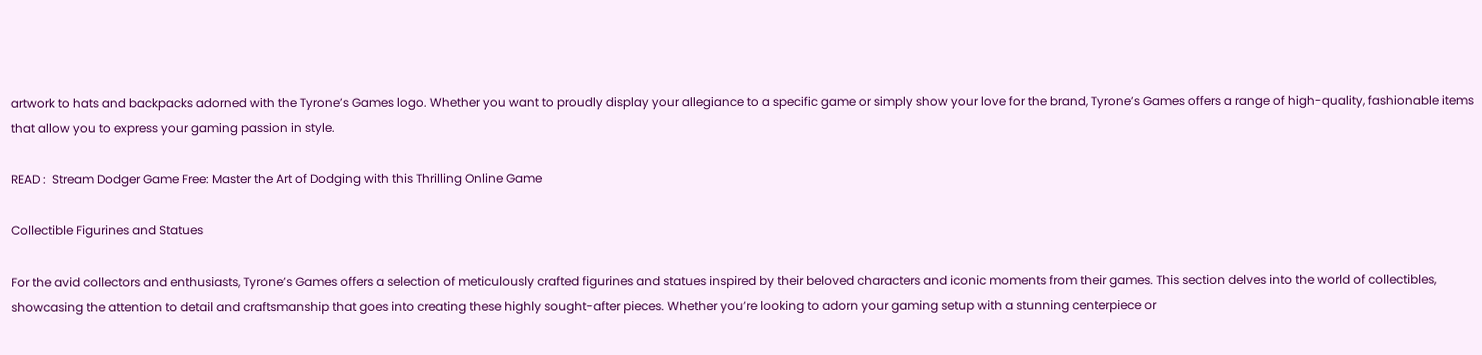artwork to hats and backpacks adorned with the Tyrone’s Games logo. Whether you want to proudly display your allegiance to a specific game or simply show your love for the brand, Tyrone’s Games offers a range of high-quality, fashionable items that allow you to express your gaming passion in style.

READ :  Stream Dodger Game Free: Master the Art of Dodging with this Thrilling Online Game

Collectible Figurines and Statues

For the avid collectors and enthusiasts, Tyrone’s Games offers a selection of meticulously crafted figurines and statues inspired by their beloved characters and iconic moments from their games. This section delves into the world of collectibles, showcasing the attention to detail and craftsmanship that goes into creating these highly sought-after pieces. Whether you’re looking to adorn your gaming setup with a stunning centerpiece or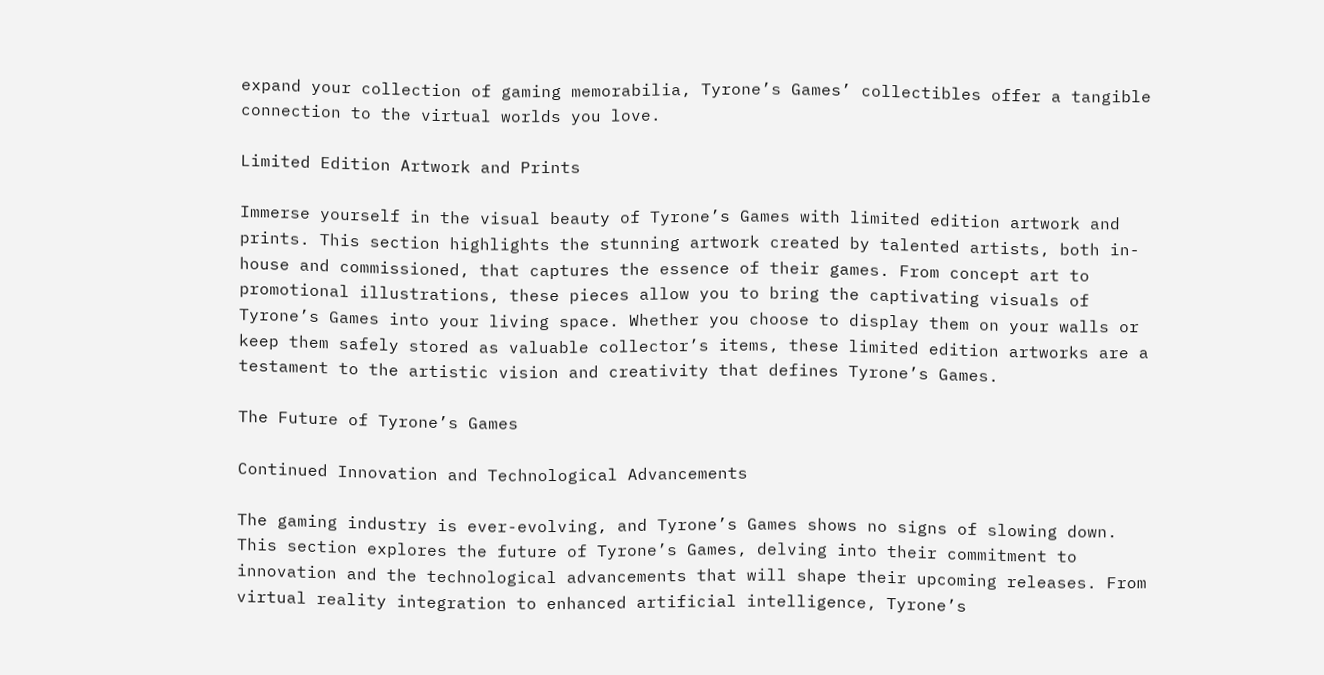expand your collection of gaming memorabilia, Tyrone’s Games’ collectibles offer a tangible connection to the virtual worlds you love.

Limited Edition Artwork and Prints

Immerse yourself in the visual beauty of Tyrone’s Games with limited edition artwork and prints. This section highlights the stunning artwork created by talented artists, both in-house and commissioned, that captures the essence of their games. From concept art to promotional illustrations, these pieces allow you to bring the captivating visuals of Tyrone’s Games into your living space. Whether you choose to display them on your walls or keep them safely stored as valuable collector’s items, these limited edition artworks are a testament to the artistic vision and creativity that defines Tyrone’s Games.

The Future of Tyrone’s Games

Continued Innovation and Technological Advancements

The gaming industry is ever-evolving, and Tyrone’s Games shows no signs of slowing down. This section explores the future of Tyrone’s Games, delving into their commitment to innovation and the technological advancements that will shape their upcoming releases. From virtual reality integration to enhanced artificial intelligence, Tyrone’s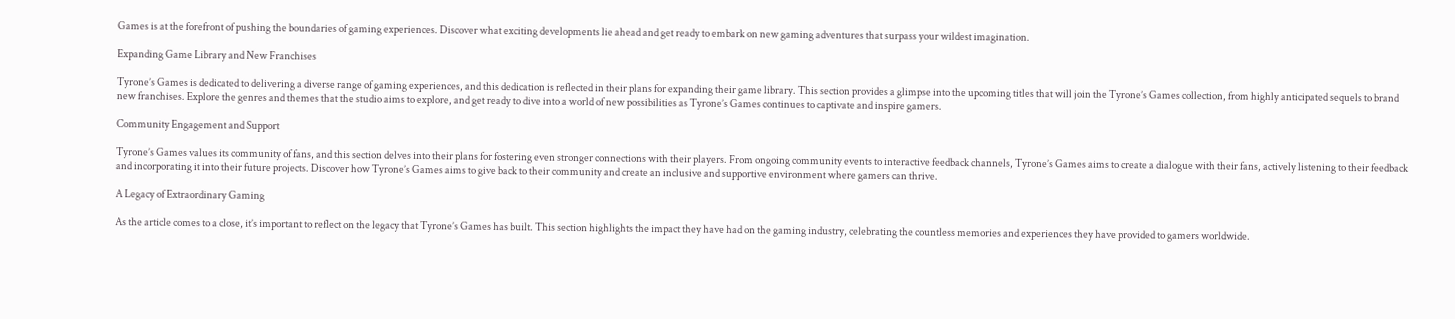Games is at the forefront of pushing the boundaries of gaming experiences. Discover what exciting developments lie ahead and get ready to embark on new gaming adventures that surpass your wildest imagination.

Expanding Game Library and New Franchises

Tyrone’s Games is dedicated to delivering a diverse range of gaming experiences, and this dedication is reflected in their plans for expanding their game library. This section provides a glimpse into the upcoming titles that will join the Tyrone’s Games collection, from highly anticipated sequels to brand new franchises. Explore the genres and themes that the studio aims to explore, and get ready to dive into a world of new possibilities as Tyrone’s Games continues to captivate and inspire gamers.

Community Engagement and Support

Tyrone’s Games values its community of fans, and this section delves into their plans for fostering even stronger connections with their players. From ongoing community events to interactive feedback channels, Tyrone’s Games aims to create a dialogue with their fans, actively listening to their feedback and incorporating it into their future projects. Discover how Tyrone’s Games aims to give back to their community and create an inclusive and supportive environment where gamers can thrive.

A Legacy of Extraordinary Gaming

As the article comes to a close, it’s important to reflect on the legacy that Tyrone’s Games has built. This section highlights the impact they have had on the gaming industry, celebrating the countless memories and experiences they have provided to gamers worldwide.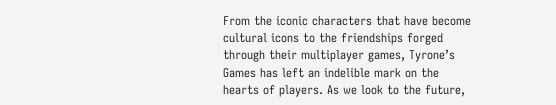From the iconic characters that have become cultural icons to the friendships forged through their multiplayer games, Tyrone’s Games has left an indelible mark on the hearts of players. As we look to the future,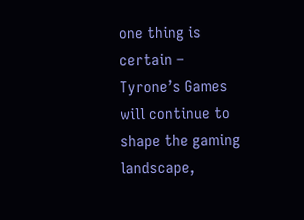one thing is certain – Tyrone’s Games will continue to shape the gaming landscape,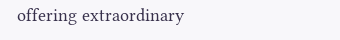offering extraordinary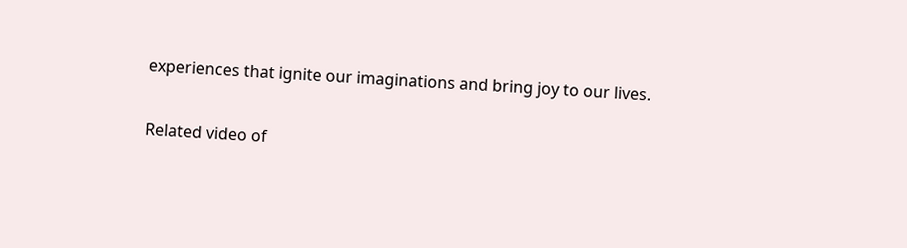experiences that ignite our imaginations and bring joy to our lives.

Related video of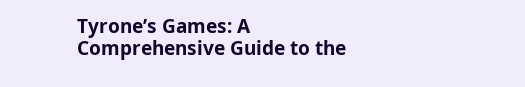Tyrone’s Games: A Comprehensive Guide to the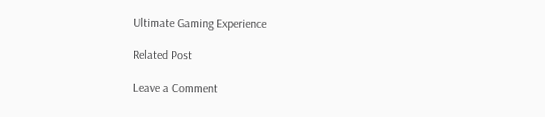Ultimate Gaming Experience

Related Post

Leave a Comment